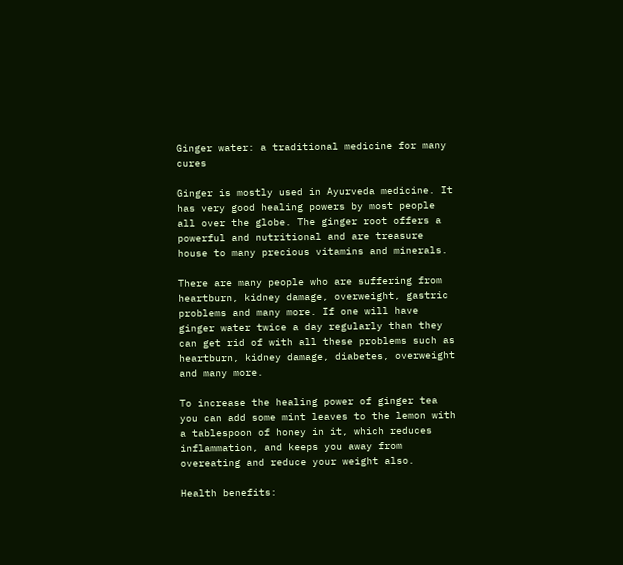Ginger water: a traditional medicine for many cures

Ginger is mostly used in Ayurveda medicine. It has very good healing powers by most people all over the globe. The ginger root offers a powerful and nutritional and are treasure house to many precious vitamins and minerals.

There are many people who are suffering from heartburn, kidney damage, overweight, gastric problems and many more. If one will have ginger water twice a day regularly than they can get rid of with all these problems such as heartburn, kidney damage, diabetes, overweight and many more.

To increase the healing power of ginger tea you can add some mint leaves to the lemon with a tablespoon of honey in it, which reduces inflammation, and keeps you away from overeating and reduce your weight also.

Health benefits: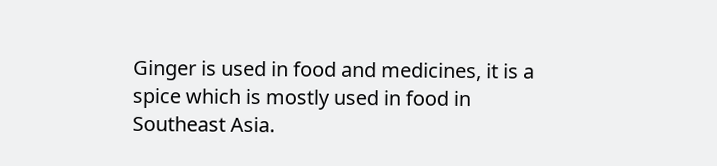Ginger is used in food and medicines, it is a spice which is mostly used in food in Southeast Asia.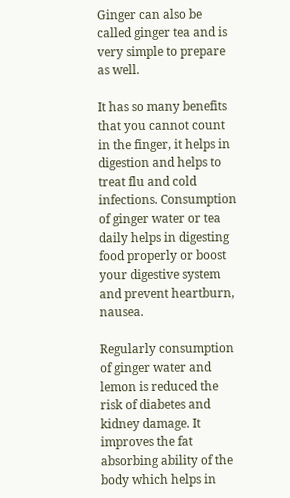Ginger can also be called ginger tea and is very simple to prepare as well.

It has so many benefits that you cannot count in the finger, it helps in digestion and helps to treat flu and cold infections. Consumption of ginger water or tea daily helps in digesting food properly or boost your digestive system and prevent heartburn, nausea.

Regularly consumption of ginger water and lemon is reduced the risk of diabetes and kidney damage. It improves the fat absorbing ability of the body which helps in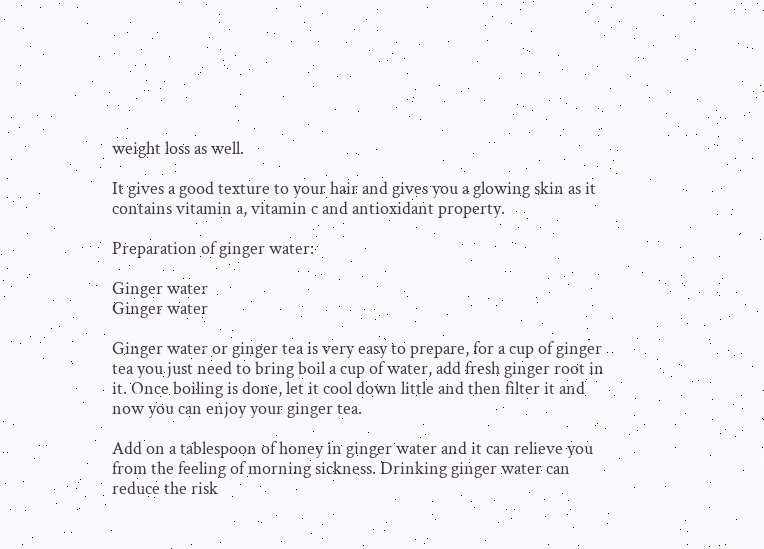weight loss as well.

It gives a good texture to your hair and gives you a glowing skin as it contains vitamin a, vitamin c and antioxidant property.

Preparation of ginger water:

Ginger water
Ginger water

Ginger water or ginger tea is very easy to prepare, for a cup of ginger tea you just need to bring boil a cup of water, add fresh ginger root in it. Once boiling is done, let it cool down little and then filter it and now you can enjoy your ginger tea.

Add on a tablespoon of honey in ginger water and it can relieve you from the feeling of morning sickness. Drinking ginger water can reduce the risk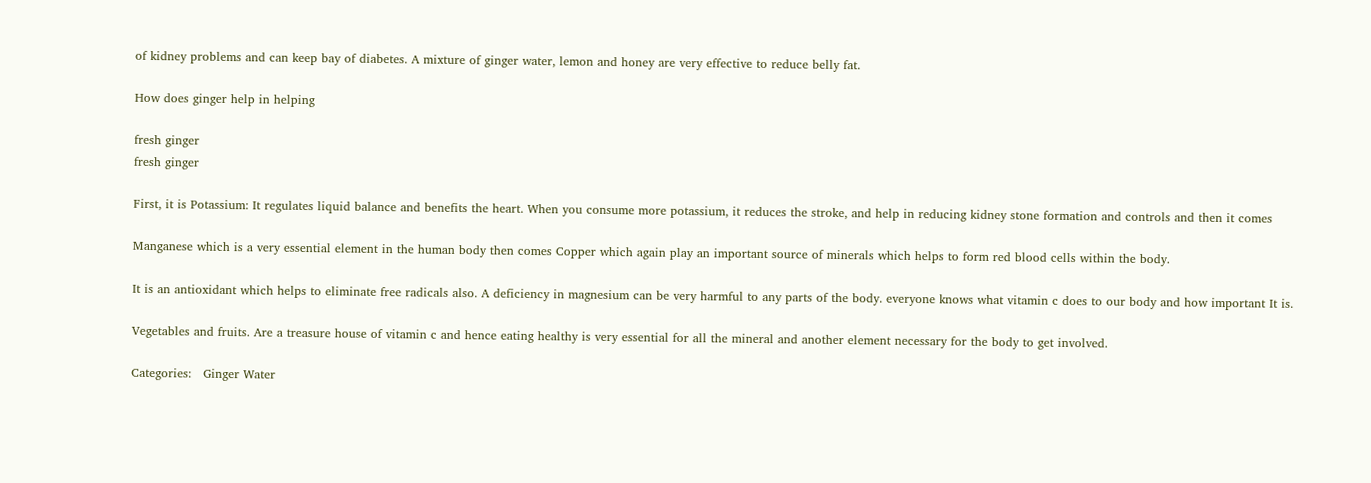of kidney problems and can keep bay of diabetes. A mixture of ginger water, lemon and honey are very effective to reduce belly fat.

How does ginger help in helping

fresh ginger
fresh ginger

First, it is Potassium: It regulates liquid balance and benefits the heart. When you consume more potassium, it reduces the stroke, and help in reducing kidney stone formation and controls and then it comes

Manganese which is a very essential element in the human body then comes Copper which again play an important source of minerals which helps to form red blood cells within the body.

It is an antioxidant which helps to eliminate free radicals also. A deficiency in magnesium can be very harmful to any parts of the body. everyone knows what vitamin c does to our body and how important It is.

Vegetables and fruits. Are a treasure house of vitamin c and hence eating healthy is very essential for all the mineral and another element necessary for the body to get involved.

Categories:   Ginger Water